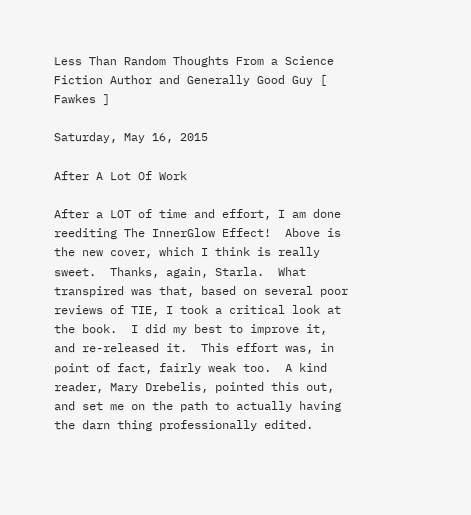Less Than Random Thoughts From a Science Fiction Author and Generally Good Guy [ Fawkes ]

Saturday, May 16, 2015

After A Lot Of Work

After a LOT of time and effort, I am done reediting The InnerGlow Effect!  Above is the new cover, which I think is really sweet.  Thanks, again, Starla.  What transpired was that, based on several poor reviews of TIE, I took a critical look at the book.  I did my best to improve it, and re-released it.  This effort was, in point of fact, fairly weak too.  A kind reader, Mary Drebelis, pointed this out, and set me on the path to actually having the darn thing professionally edited.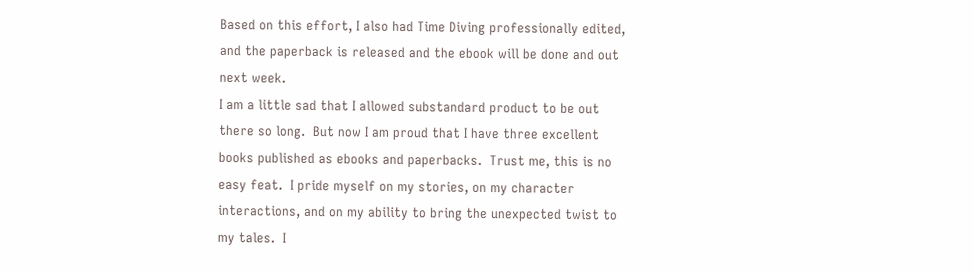Based on this effort, I also had Time Diving professionally edited, and the paperback is released and the ebook will be done and out next week.
I am a little sad that I allowed substandard product to be out there so long.  But now I am proud that I have three excellent books published as ebooks and paperbacks.  Trust me, this is no easy feat.  I pride myself on my stories, on my character interactions, and on my ability to bring the unexpected twist to my tales.  I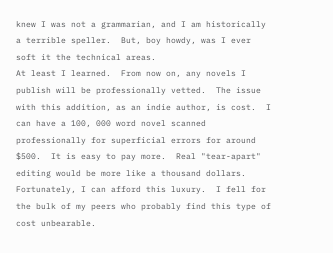knew I was not a grammarian, and I am historically a terrible speller.  But, boy howdy, was I ever soft it the technical areas.
At least I learned.  From now on, any novels I publish will be professionally vetted.  The issue with this addition, as an indie author, is cost.  I can have a 100, 000 word novel scanned professionally for superficial errors for around $500.  It is easy to pay more.  Real "tear-apart" editing would be more like a thousand dollars.   Fortunately, I can afford this luxury.  I fell for the bulk of my peers who probably find this type of cost unbearable.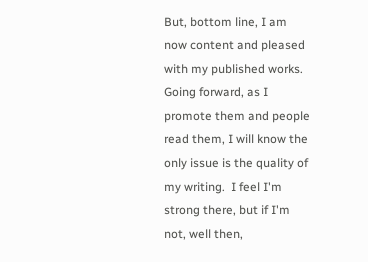But, bottom line, I am now content and pleased with my published works.  Going forward, as I promote them and people read them, I will know the only issue is the quality of my writing.  I feel I'm strong there, but if I'm not, well then,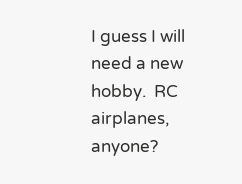I guess I will need a new hobby.  RC airplanes, anyone?